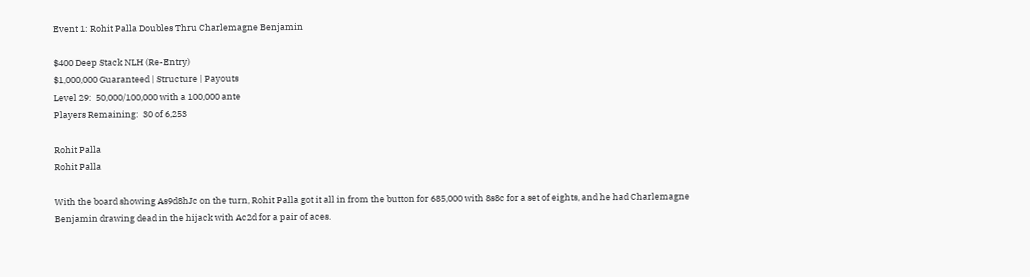Event 1: Rohit Palla Doubles Thru Charlemagne Benjamin

$400 Deep Stack NLH (Re-Entry)
$1,000,000 Guaranteed | Structure | Payouts
Level 29:  50,000/100,000 with a 100,000 ante
Players Remaining:  30 of 6,253

Rohit Palla
Rohit Palla

With the board showing As9d8hJc on the turn, Rohit Palla got it all in from the button for 685,000 with 8s8c for a set of eights, and he had Charlemagne Benjamin drawing dead in the hijack with Ac2d for a pair of aces.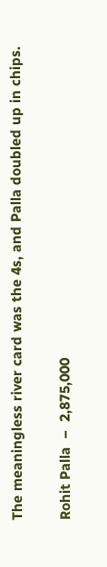The meaningless river card was the 4s, and Palla doubled up in chips.

Rohit Palla  –  2,875,000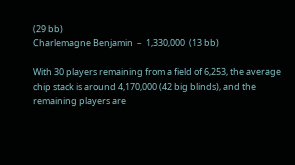(29 bb)
Charlemagne Benjamin  –  1,330,000  (13 bb)

With 30 players remaining from a field of 6,253, the average chip stack is around 4,170,000 (42 big blinds), and the remaining players are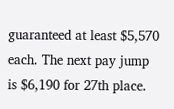guaranteed at least $5,570 each. The next pay jump is $6,190 for 27th place.